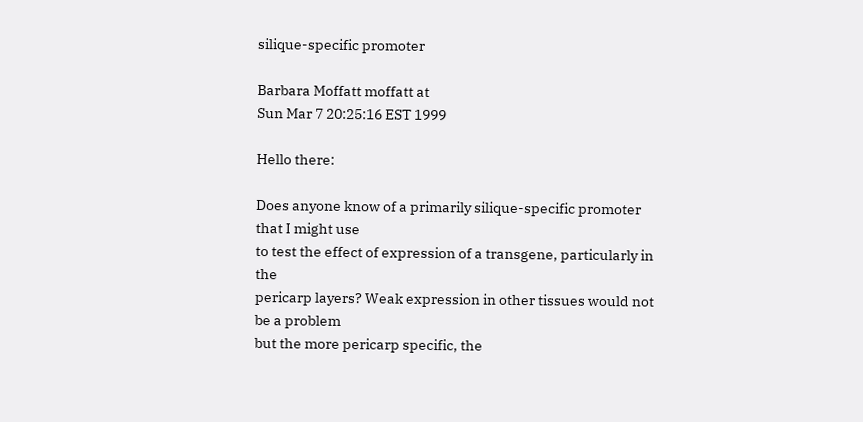silique-specific promoter

Barbara Moffatt moffatt at
Sun Mar 7 20:25:16 EST 1999

Hello there:

Does anyone know of a primarily silique-specific promoter that I might use
to test the effect of expression of a transgene, particularly in the
pericarp layers? Weak expression in other tissues would not be a problem
but the more pericarp specific, the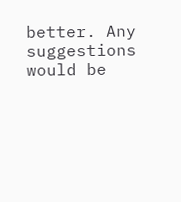better. Any suggestions would be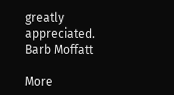greatly appreciated.
Barb Moffatt

More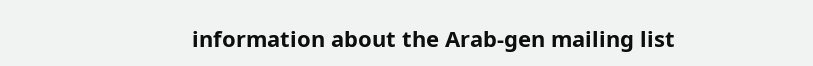information about the Arab-gen mailing list